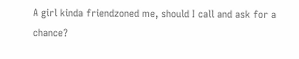A girl kinda friendzoned me, should I call and ask for a chance?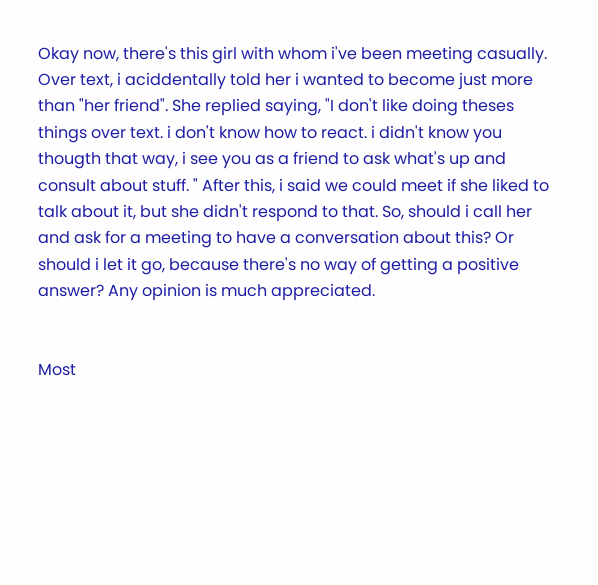Okay now, there's this girl with whom i've been meeting casually. Over text, i aciddentally told her i wanted to become just more than "her friend". She replied saying, "I don't like doing theses things over text. i don't know how to react. i didn't know you thougth that way, i see you as a friend to ask what's up and consult about stuff. " After this, i said we could meet if she liked to talk about it, but she didn't respond to that. So, should i call her and ask for a meeting to have a conversation about this? Or should i let it go, because there's no way of getting a positive answer? Any opinion is much appreciated.


Most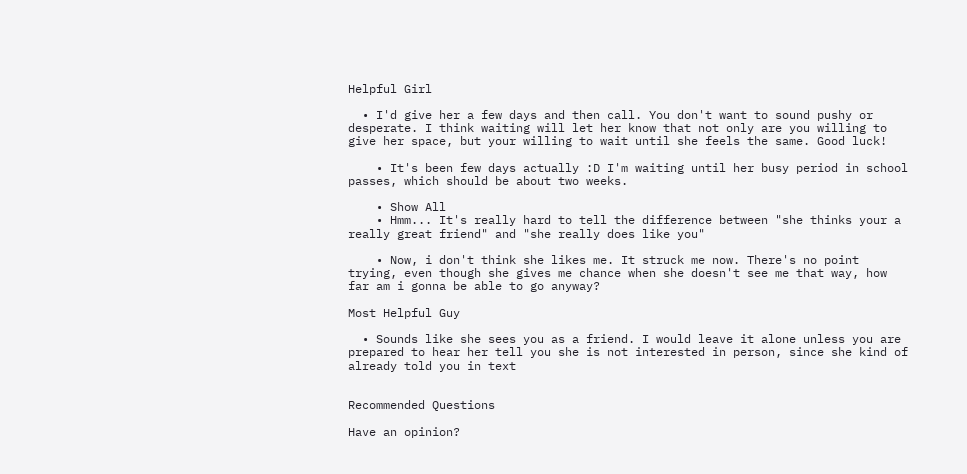Helpful Girl

  • I'd give her a few days and then call. You don't want to sound pushy or desperate. I think waiting will let her know that not only are you willing to give her space, but your willing to wait until she feels the same. Good luck!

    • It's been few days actually :D I'm waiting until her busy period in school passes, which should be about two weeks.

    • Show All
    • Hmm... It's really hard to tell the difference between "she thinks your a really great friend" and "she really does like you"

    • Now, i don't think she likes me. It struck me now. There's no point trying, even though she gives me chance when she doesn't see me that way, how far am i gonna be able to go anyway?

Most Helpful Guy

  • Sounds like she sees you as a friend. I would leave it alone unless you are prepared to hear her tell you she is not interested in person, since she kind of already told you in text


Recommended Questions

Have an opinion?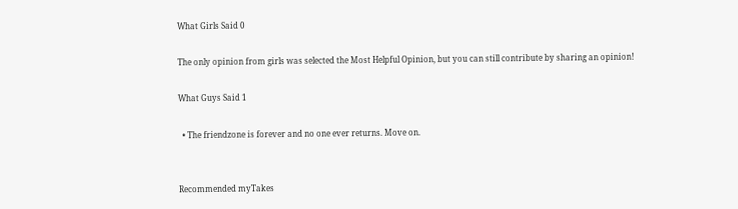What Girls Said 0

The only opinion from girls was selected the Most Helpful Opinion, but you can still contribute by sharing an opinion!

What Guys Said 1

  • The friendzone is forever and no one ever returns. Move on.


Recommended myTakes